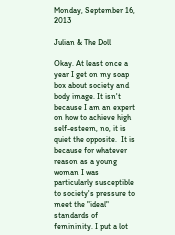Monday, September 16, 2013

Julian & The Doll

Okay. At least once a year I get on my soap box about society and body image. It isn't because I am an expert on how to achieve high self-esteem, no, it is quiet the opposite.  It is because for whatever reason as a young woman I was particularly susceptible to society's pressure to meet the "ideal" standards of femininity. I put a lot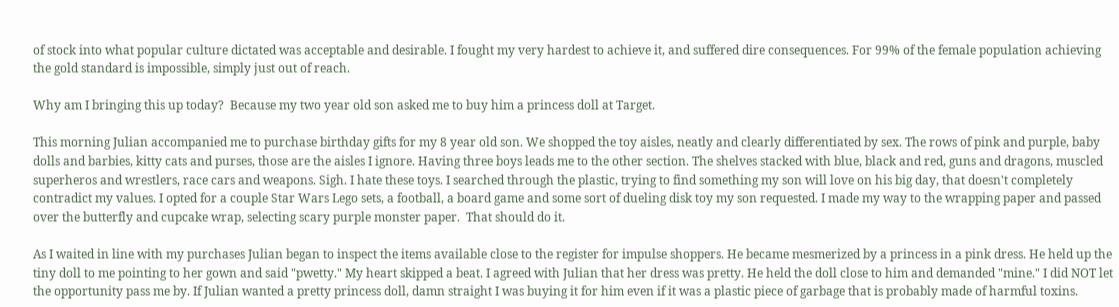of stock into what popular culture dictated was acceptable and desirable. I fought my very hardest to achieve it, and suffered dire consequences. For 99% of the female population achieving the gold standard is impossible, simply just out of reach.

Why am I bringing this up today?  Because my two year old son asked me to buy him a princess doll at Target.

This morning Julian accompanied me to purchase birthday gifts for my 8 year old son. We shopped the toy aisles, neatly and clearly differentiated by sex. The rows of pink and purple, baby dolls and barbies, kitty cats and purses, those are the aisles I ignore. Having three boys leads me to the other section. The shelves stacked with blue, black and red, guns and dragons, muscled superheros and wrestlers, race cars and weapons. Sigh. I hate these toys. I searched through the plastic, trying to find something my son will love on his big day, that doesn't completely contradict my values. I opted for a couple Star Wars Lego sets, a football, a board game and some sort of dueling disk toy my son requested. I made my way to the wrapping paper and passed over the butterfly and cupcake wrap, selecting scary purple monster paper.  That should do it.

As I waited in line with my purchases Julian began to inspect the items available close to the register for impulse shoppers. He became mesmerized by a princess in a pink dress. He held up the tiny doll to me pointing to her gown and said "pwetty." My heart skipped a beat. I agreed with Julian that her dress was pretty. He held the doll close to him and demanded "mine." I did NOT let the opportunity pass me by. If Julian wanted a pretty princess doll, damn straight I was buying it for him even if it was a plastic piece of garbage that is probably made of harmful toxins.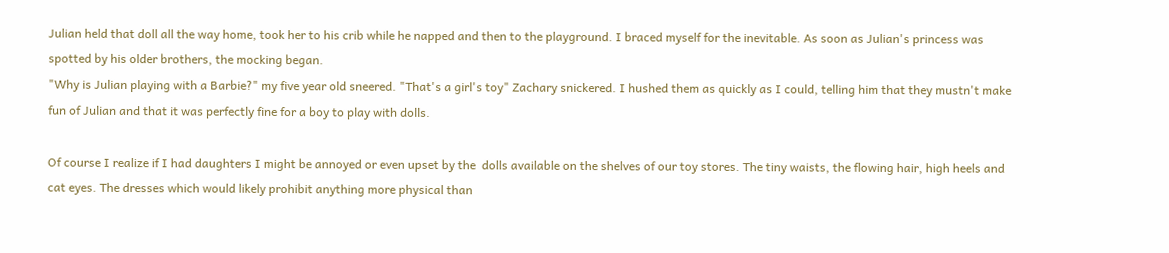Julian held that doll all the way home, took her to his crib while he napped and then to the playground. I braced myself for the inevitable. As soon as Julian's princess was spotted by his older brothers, the mocking began.
"Why is Julian playing with a Barbie?" my five year old sneered. "That's a girl's toy" Zachary snickered. I hushed them as quickly as I could, telling him that they mustn't make fun of Julian and that it was perfectly fine for a boy to play with dolls.

Of course I realize if I had daughters I might be annoyed or even upset by the  dolls available on the shelves of our toy stores. The tiny waists, the flowing hair, high heels and cat eyes. The dresses which would likely prohibit anything more physical than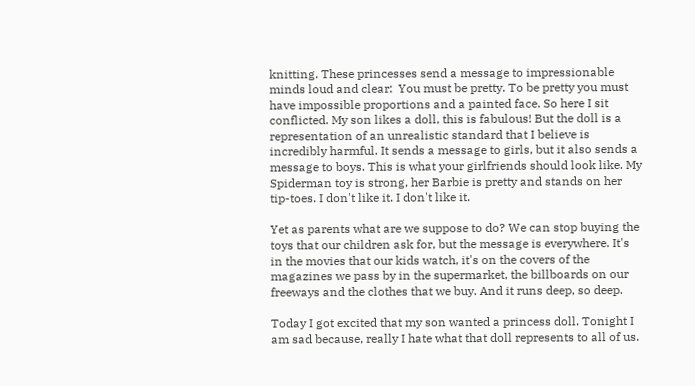knitting. These princesses send a message to impressionable minds loud and clear:  You must be pretty. To be pretty you must have impossible proportions and a painted face. So here I sit conflicted. My son likes a doll, this is fabulous! But the doll is a representation of an unrealistic standard that I believe is incredibly harmful. It sends a message to girls, but it also sends a message to boys. This is what your girlfriends should look like. My Spiderman toy is strong, her Barbie is pretty and stands on her tip-toes. I don't like it. I don't like it.

Yet as parents what are we suppose to do? We can stop buying the toys that our children ask for, but the message is everywhere. It's in the movies that our kids watch, it's on the covers of the magazines we pass by in the supermarket, the billboards on our freeways and the clothes that we buy. And it runs deep, so deep.

Today I got excited that my son wanted a princess doll. Tonight I am sad because, really I hate what that doll represents to all of us.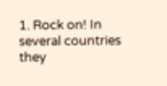1. Rock on! In several countries they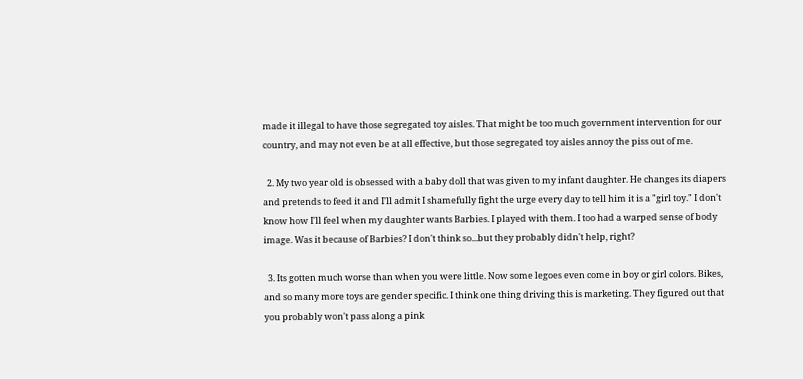made it illegal to have those segregated toy aisles. That might be too much government intervention for our country, and may not even be at all effective, but those segregated toy aisles annoy the piss out of me.

  2. My two year old is obsessed with a baby doll that was given to my infant daughter. He changes its diapers and pretends to feed it and I'll admit I shamefully fight the urge every day to tell him it is a "girl toy." I don't know how I'll feel when my daughter wants Barbies. I played with them. I too had a warped sense of body image. Was it because of Barbies? I don't think so...but they probably didn't help, right?

  3. Its gotten much worse than when you were little. Now some legoes even come in boy or girl colors. Bikes, and so many more toys are gender specific. I think one thing driving this is marketing. They figured out that you probably won't pass along a pink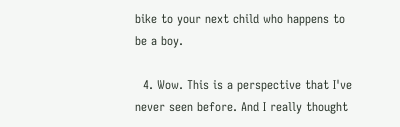bike to your next child who happens to be a boy.

  4. Wow. This is a perspective that I've never seen before. And I really thought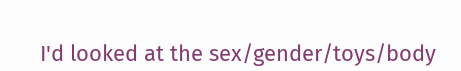I'd looked at the sex/gender/toys/body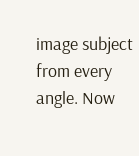image subject from every angle. Now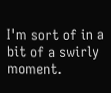I'm sort of in a bit of a swirly moment.